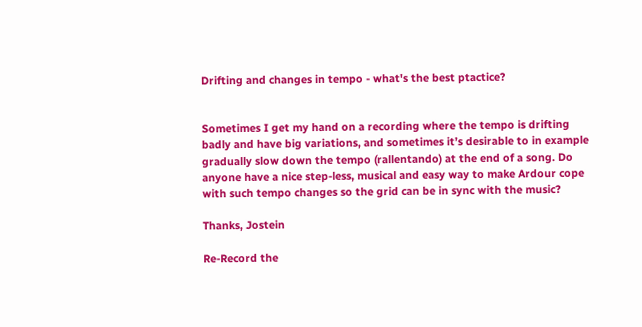Drifting and changes in tempo - what's the best ptactice?


Sometimes I get my hand on a recording where the tempo is drifting badly and have big variations, and sometimes it’s desirable to in example gradually slow down the tempo (rallentando) at the end of a song. Do anyone have a nice step-less, musical and easy way to make Ardour cope with such tempo changes so the grid can be in sync with the music?

Thanks, Jostein

Re-Record the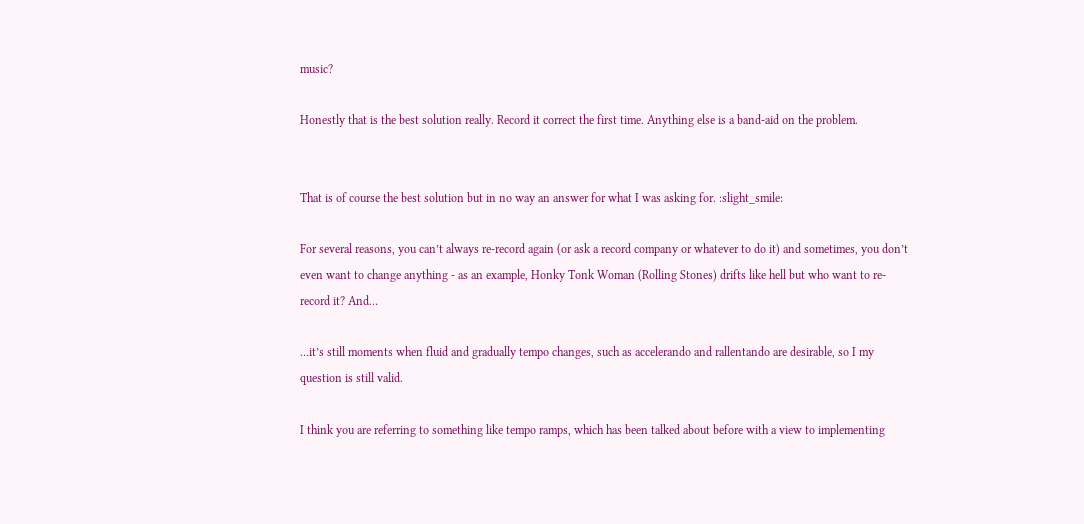music?

Honestly that is the best solution really. Record it correct the first time. Anything else is a band-aid on the problem.


That is of course the best solution but in no way an answer for what I was asking for. :slight_smile:

For several reasons, you can’t always re-record again (or ask a record company or whatever to do it) and sometimes, you don’t even want to change anything - as an example, Honky Tonk Woman (Rolling Stones) drifts like hell but who want to re-record it? And…

…it’s still moments when fluid and gradually tempo changes, such as accelerando and rallentando are desirable, so I my question is still valid.

I think you are referring to something like tempo ramps, which has been talked about before with a view to implementing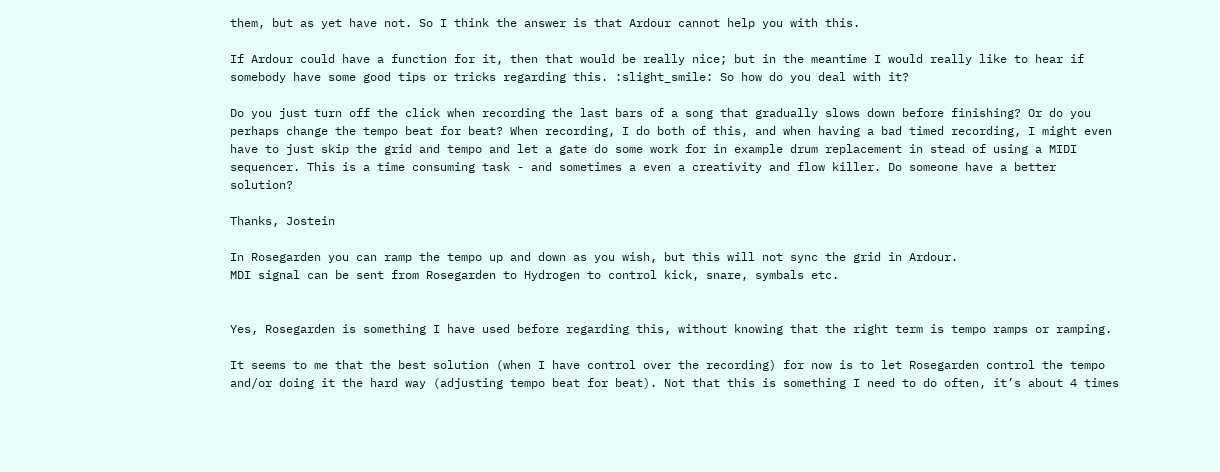them, but as yet have not. So I think the answer is that Ardour cannot help you with this.

If Ardour could have a function for it, then that would be really nice; but in the meantime I would really like to hear if somebody have some good tips or tricks regarding this. :slight_smile: So how do you deal with it?

Do you just turn off the click when recording the last bars of a song that gradually slows down before finishing? Or do you perhaps change the tempo beat for beat? When recording, I do both of this, and when having a bad timed recording, I might even have to just skip the grid and tempo and let a gate do some work for in example drum replacement in stead of using a MIDI sequencer. This is a time consuming task - and sometimes a even a creativity and flow killer. Do someone have a better solution?

Thanks, Jostein

In Rosegarden you can ramp the tempo up and down as you wish, but this will not sync the grid in Ardour.
MDI signal can be sent from Rosegarden to Hydrogen to control kick, snare, symbals etc.


Yes, Rosegarden is something I have used before regarding this, without knowing that the right term is tempo ramps or ramping.

It seems to me that the best solution (when I have control over the recording) for now is to let Rosegarden control the tempo and/or doing it the hard way (adjusting tempo beat for beat). Not that this is something I need to do often, it’s about 4 times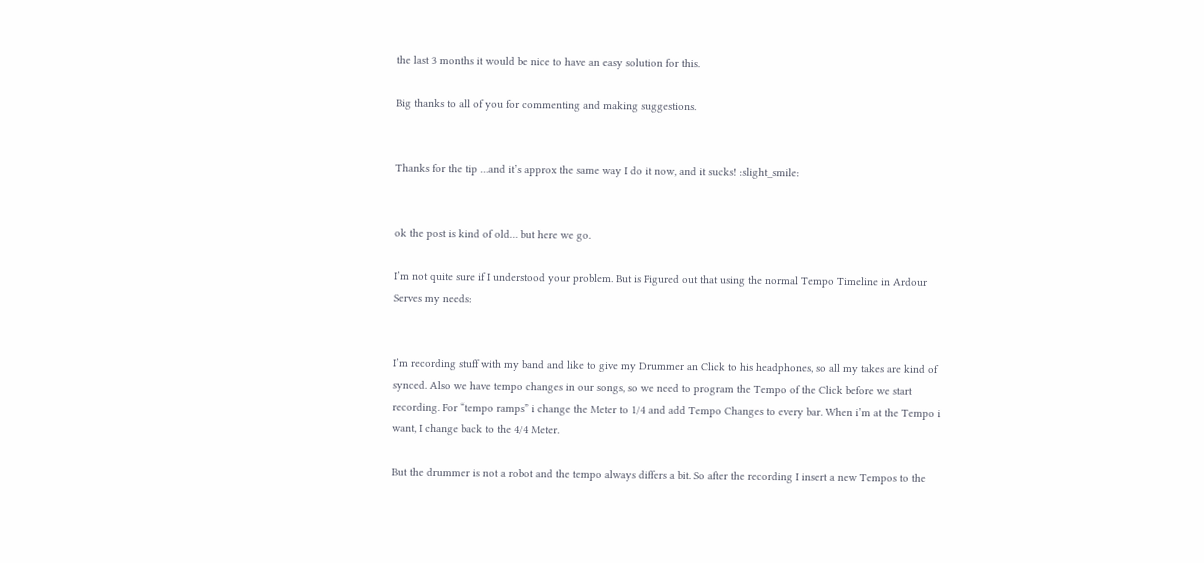the last 3 months it would be nice to have an easy solution for this.

Big thanks to all of you for commenting and making suggestions.


Thanks for the tip …and it’s approx the same way I do it now, and it sucks! :slight_smile:


ok the post is kind of old… but here we go.

I’m not quite sure if I understood your problem. But is Figured out that using the normal Tempo Timeline in Ardour Serves my needs:


I’m recording stuff with my band and like to give my Drummer an Click to his headphones, so all my takes are kind of synced. Also we have tempo changes in our songs, so we need to program the Tempo of the Click before we start recording. For “tempo ramps” i change the Meter to 1/4 and add Tempo Changes to every bar. When i’m at the Tempo i want, I change back to the 4/4 Meter.

But the drummer is not a robot and the tempo always differs a bit. So after the recording I insert a new Tempos to the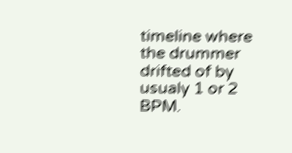timeline where the drummer drifted of by usualy 1 or 2 BPM.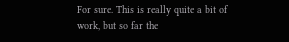For sure. This is really quite a bit of work, but so far the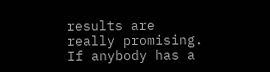results are really promising. If anybody has a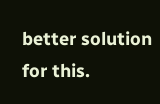better solution for this.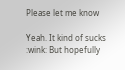Please let me know

Yeah. It kind of sucks :wink: But hopefully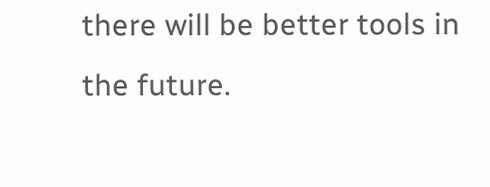there will be better tools in the future.